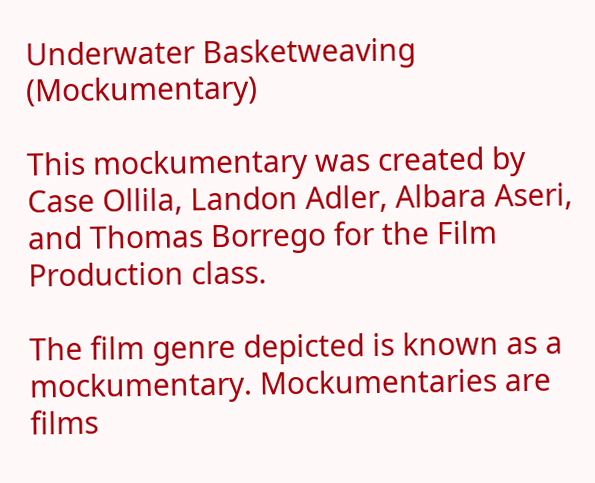Underwater Basketweaving (Mockumentary)

This mockumentary was created by Case Ollila, Landon Adler, Albara Aseri, and Thomas Borrego for the Film Production class.

The film genre depicted is known as a mockumentary. Mockumentaries are films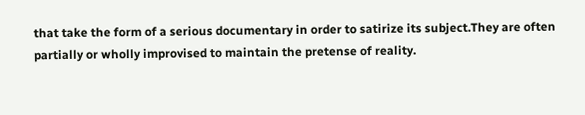that take the form of a serious documentary in order to satirize its subject.They are often partially or wholly improvised to maintain the pretense of reality.